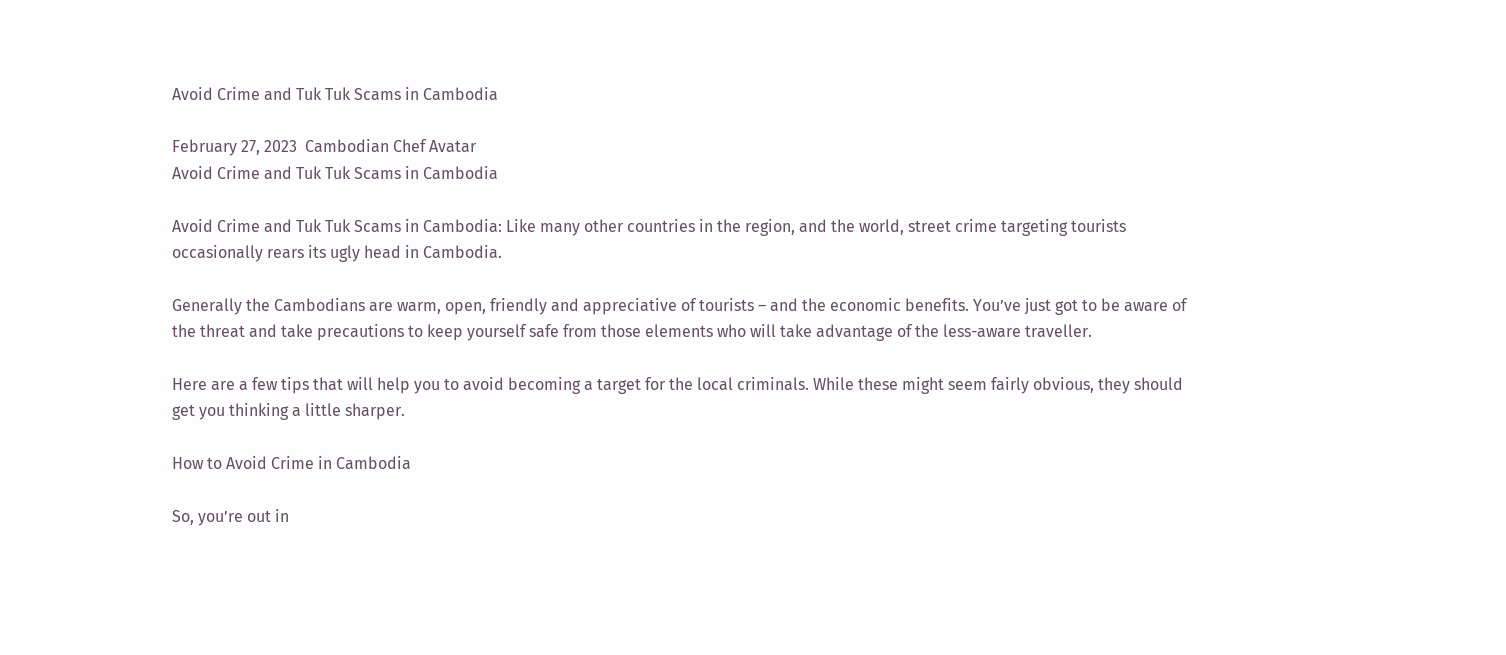Avoid Crime and Tuk Tuk Scams in Cambodia

February 27, 2023  Cambodian Chef Avatar
Avoid Crime and Tuk Tuk Scams in Cambodia

Avoid Crime and Tuk Tuk Scams in Cambodia: Like many other countries in the region, and the world, street crime targeting tourists occasionally rears its ugly head in Cambodia.

Generally the Cambodians are warm, open, friendly and appreciative of tourists – and the economic benefits. You’ve just got to be aware of the threat and take precautions to keep yourself safe from those elements who will take advantage of the less-aware traveller.

Here are a few tips that will help you to avoid becoming a target for the local criminals. While these might seem fairly obvious, they should get you thinking a little sharper.

How to Avoid Crime in Cambodia

So, you’re out in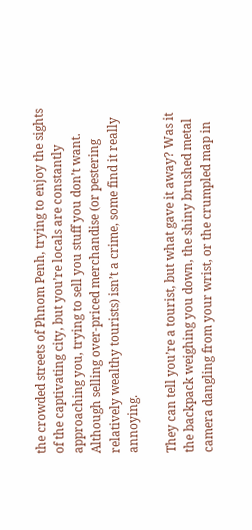the crowded streets of Phnom Penh, trying to enjoy the sights of the captivating city, but you’re locals are constantly approaching you, trying to sell you stuff you don’t want. Although selling over-priced merchandise (or pestering relatively wealthy tourists) isn’t a crime, some find it really annoying.

They can tell you’re a tourist, but what gave it away? Was it the backpack weighing you down, the shiny brushed metal camera dangling from your wrist, or the crumpled map in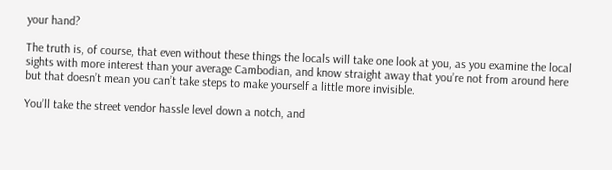your hand?

The truth is, of course, that even without these things the locals will take one look at you, as you examine the local sights with more interest than your average Cambodian, and know straight away that you’re not from around here but that doesn’t mean you can’t take steps to make yourself a little more invisible.

You’ll take the street vendor hassle level down a notch, and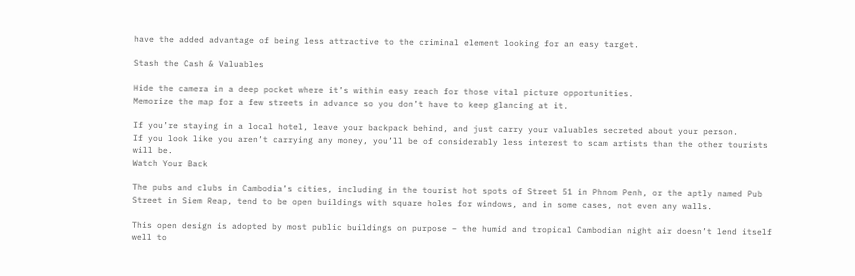have the added advantage of being less attractive to the criminal element looking for an easy target.

Stash the Cash & Valuables

Hide the camera in a deep pocket where it’s within easy reach for those vital picture opportunities.
Memorize the map for a few streets in advance so you don’t have to keep glancing at it.

If you’re staying in a local hotel, leave your backpack behind, and just carry your valuables secreted about your person.
If you look like you aren’t carrying any money, you’ll be of considerably less interest to scam artists than the other tourists will be.
Watch Your Back

The pubs and clubs in Cambodia’s cities, including in the tourist hot spots of Street 51 in Phnom Penh, or the aptly named Pub Street in Siem Reap, tend to be open buildings with square holes for windows, and in some cases, not even any walls.

This open design is adopted by most public buildings on purpose – the humid and tropical Cambodian night air doesn’t lend itself well to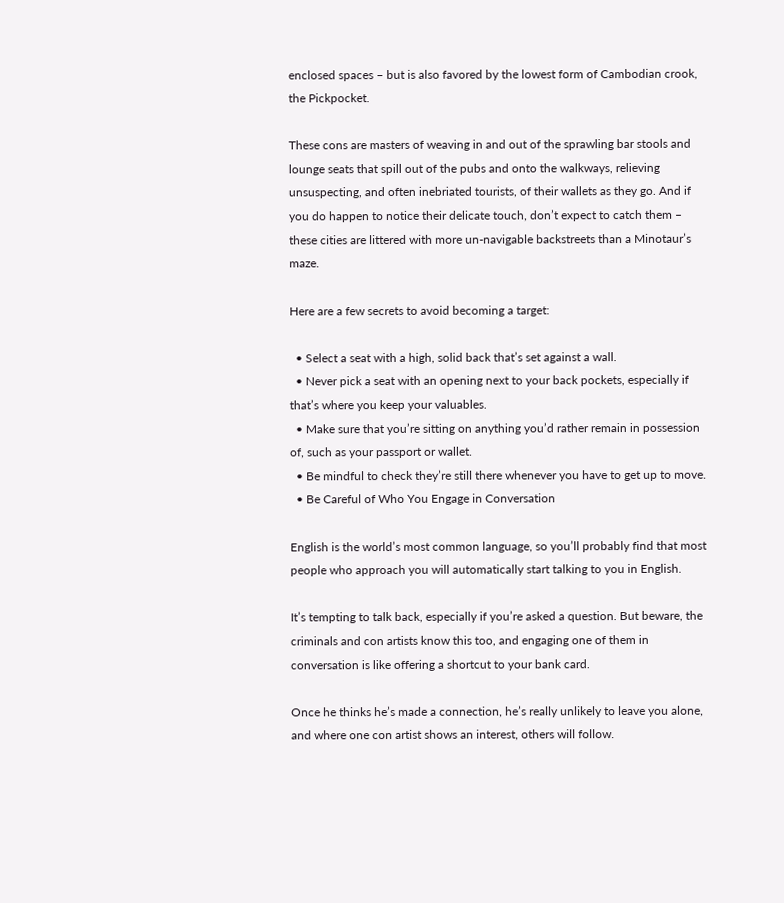enclosed spaces – but is also favored by the lowest form of Cambodian crook, the Pickpocket.

These cons are masters of weaving in and out of the sprawling bar stools and lounge seats that spill out of the pubs and onto the walkways, relieving unsuspecting, and often inebriated tourists, of their wallets as they go. And if you do happen to notice their delicate touch, don’t expect to catch them – these cities are littered with more un-navigable backstreets than a Minotaur’s maze.

Here are a few secrets to avoid becoming a target:

  • Select a seat with a high, solid back that’s set against a wall.
  • Never pick a seat with an opening next to your back pockets, especially if that’s where you keep your valuables.
  • Make sure that you’re sitting on anything you’d rather remain in possession of, such as your passport or wallet.
  • Be mindful to check they’re still there whenever you have to get up to move.
  • Be Careful of Who You Engage in Conversation

English is the world’s most common language, so you’ll probably find that most people who approach you will automatically start talking to you in English.

It’s tempting to talk back, especially if you’re asked a question. But beware, the criminals and con artists know this too, and engaging one of them in conversation is like offering a shortcut to your bank card.

Once he thinks he’s made a connection, he’s really unlikely to leave you alone, and where one con artist shows an interest, others will follow.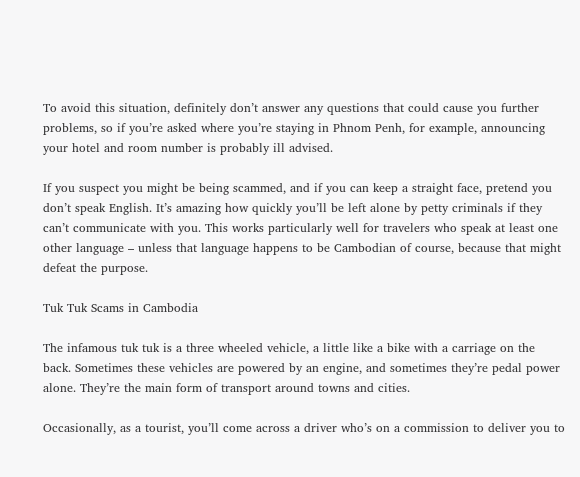To avoid this situation, definitely don’t answer any questions that could cause you further problems, so if you’re asked where you’re staying in Phnom Penh, for example, announcing your hotel and room number is probably ill advised.

If you suspect you might be being scammed, and if you can keep a straight face, pretend you don’t speak English. It’s amazing how quickly you’ll be left alone by petty criminals if they can’t communicate with you. This works particularly well for travelers who speak at least one other language – unless that language happens to be Cambodian of course, because that might defeat the purpose.

Tuk Tuk Scams in Cambodia

The infamous tuk tuk is a three wheeled vehicle, a little like a bike with a carriage on the back. Sometimes these vehicles are powered by an engine, and sometimes they’re pedal power alone. They’re the main form of transport around towns and cities.

Occasionally, as a tourist, you’ll come across a driver who’s on a commission to deliver you to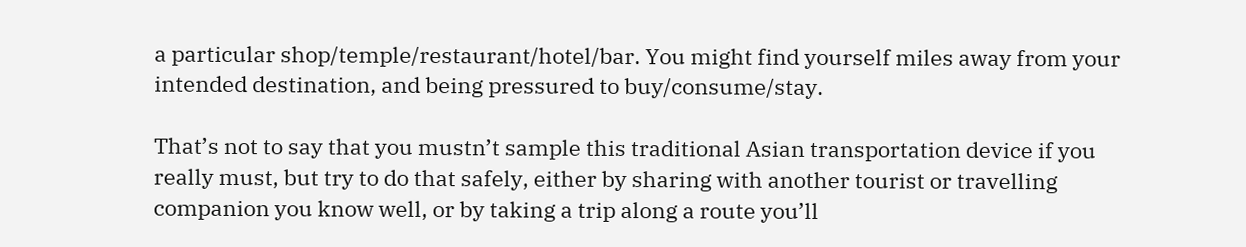a particular shop/temple/restaurant/hotel/bar. You might find yourself miles away from your intended destination, and being pressured to buy/consume/stay.

That’s not to say that you mustn’t sample this traditional Asian transportation device if you really must, but try to do that safely, either by sharing with another tourist or travelling companion you know well, or by taking a trip along a route you’ll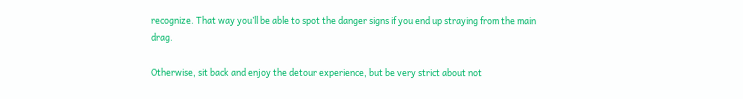recognize. That way you’ll be able to spot the danger signs if you end up straying from the main drag.

Otherwise, sit back and enjoy the detour experience, but be very strict about not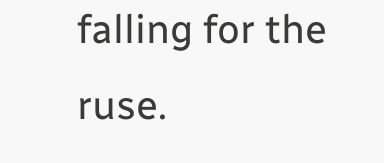falling for the ruse.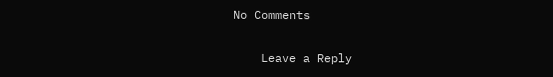No Comments

    Leave a Reply